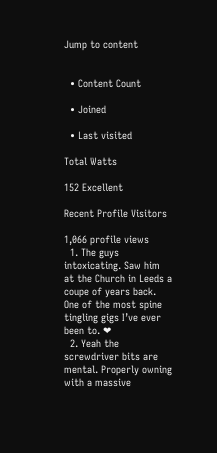Jump to content


  • Content Count

  • Joined

  • Last visited

Total Watts

152 Excellent

Recent Profile Visitors

1,066 profile views
  1. The guys intoxicating. Saw him at the Church in Leeds a coupe of years back. One of the most spine tingling gigs I’ve ever been to. ❤
  2. Yeah the screwdriver bits are mental. Properly owning with a massive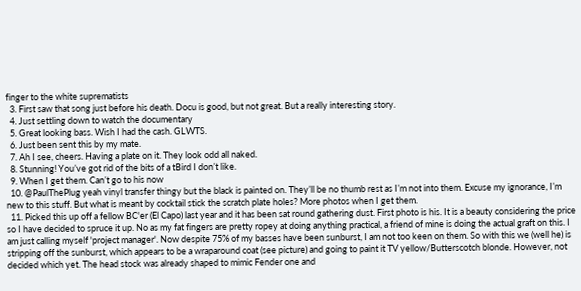finger to the white suprematists
  3. First saw that song just before his death. Docu is good, but not great. But a really interesting story.
  4. Just settling down to watch the documentary
  5. Great looking bass. Wish I had the cash. GLWTS.
  6. Just been sent this by my mate.
  7. Ah I see, cheers. Having a plate on it. They look odd all naked.
  8. Stunning! You’ve got rid of the bits of a tBird I don’t like.
  9. When I get them. Can’t go to his now
  10. @PaulThePlug yeah vinyl transfer thingy but the black is painted on. They’ll be no thumb rest as I’m not into them. Excuse my ignorance, I’m new to this stuff. But what is meant by cocktail stick the scratch plate holes? More photos when I get them.
  11. Picked this up off a fellow BC'er (El Capo) last year and it has been sat round gathering dust. First photo is his. It is a beauty considering the price so I have decided to spruce it up. No as my fat fingers are pretty ropey at doing anything practical, a friend of mine is doing the actual graft on this. I am just calling myself 'project manager'. Now despite 75% of my basses have been sunburst, I am not too keen on them. So with this we (well he) is stripping off the sunburst, which appears to be a wraparound coat (see picture) and going to paint it TV yellow/Butterscotch blonde. However, not decided which yet. The head stock was already shaped to mimic Fender one and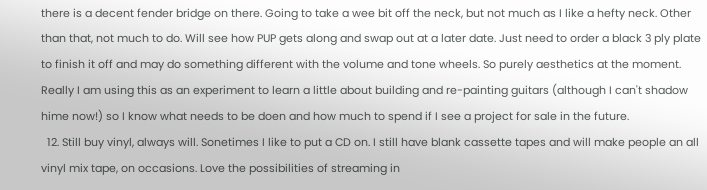there is a decent fender bridge on there. Going to take a wee bit off the neck, but not much as I like a hefty neck. Other than that, not much to do. Will see how PUP gets along and swap out at a later date. Just need to order a black 3 ply plate to finish it off and may do something different with the volume and tone wheels. So purely aesthetics at the moment. Really I am using this as an experiment to learn a little about building and re-painting guitars (although I can't shadow hime now!) so I know what needs to be doen and how much to spend if I see a project for sale in the future.
  12. Still buy vinyl, always will. Sonetimes I like to put a CD on. I still have blank cassette tapes and will make people an all vinyl mix tape, on occasions. Love the possibilities of streaming in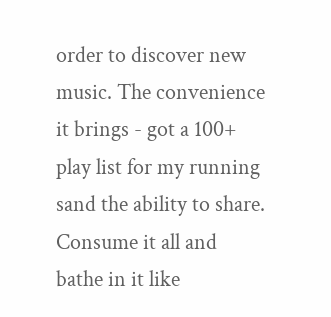order to discover new music. The convenience it brings - got a 100+ play list for my running sand the ability to share. Consume it all and bathe in it like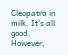Cleopatra in milk. It’s all good. However,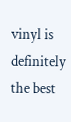vinyl is definitely the best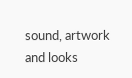sound, artwork and looks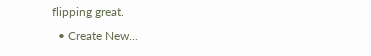flipping great.
  • Create New...